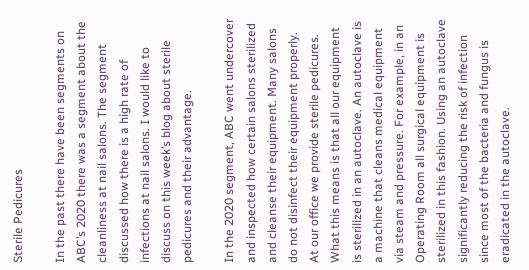Sterile Pedicures

In the past there have been segments on ABC’s 2020 there was a segment about the cleanliness at nail salons. The segment discussed how there is a high rate of infections at nail salons. I would like to discuss on this week’s blog about sterile pedicures and their advantage.

In the 2020 segment, ABC went undercover and inspected how certain salons sterilized and cleanse their equipment. Many salons do not disinfect their equipment properly. At our office we provide sterile pedicures. What this means is that all our equipment is sterilized in an autoclave. An autoclave is a machine that cleans medical equipment via steam and pressure. For example, in an Operating Room all surgical equipment is sterilized in this fashion. Using an autoclave significantly reducing the risk of infection since most of the bacteria and fungus is eradicated in the autoclave.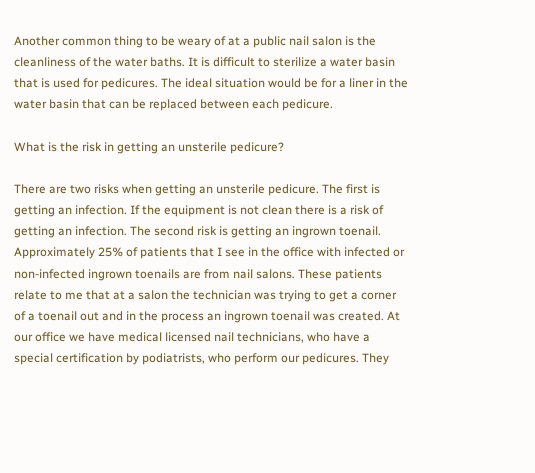Another common thing to be weary of at a public nail salon is the cleanliness of the water baths. It is difficult to sterilize a water basin that is used for pedicures. The ideal situation would be for a liner in the water basin that can be replaced between each pedicure.

What is the risk in getting an unsterile pedicure?

There are two risks when getting an unsterile pedicure. The first is getting an infection. If the equipment is not clean there is a risk of getting an infection. The second risk is getting an ingrown toenail. Approximately 25% of patients that I see in the office with infected or non-infected ingrown toenails are from nail salons. These patients relate to me that at a salon the technician was trying to get a corner of a toenail out and in the process an ingrown toenail was created. At our office we have medical licensed nail technicians, who have a special certification by podiatrists, who perform our pedicures. They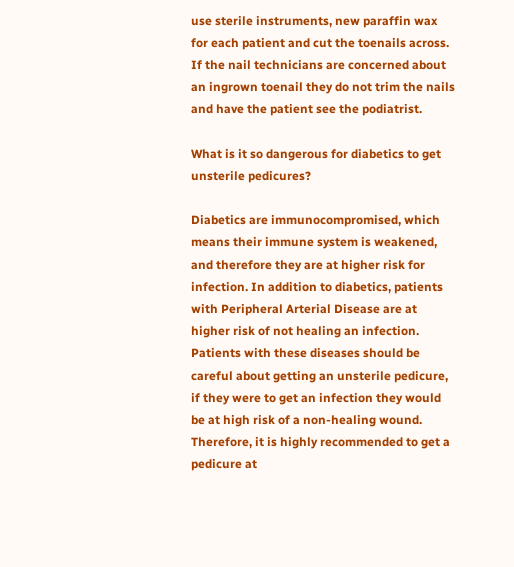use sterile instruments, new paraffin wax for each patient and cut the toenails across. If the nail technicians are concerned about an ingrown toenail they do not trim the nails and have the patient see the podiatrist.

What is it so dangerous for diabetics to get unsterile pedicures?

Diabetics are immunocompromised, which means their immune system is weakened, and therefore they are at higher risk for infection. In addition to diabetics, patients with Peripheral Arterial Disease are at higher risk of not healing an infection. Patients with these diseases should be careful about getting an unsterile pedicure, if they were to get an infection they would be at high risk of a non-healing wound.  Therefore, it is highly recommended to get a pedicure at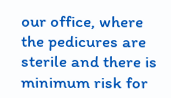our office, where the pedicures are sterile and there is minimum risk for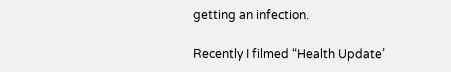getting an infection.

Recently I filmed “Health Update’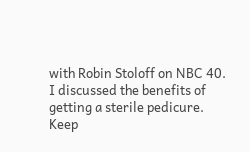with Robin Stoloff on NBC 40. I discussed the benefits of getting a sterile pedicure. Keep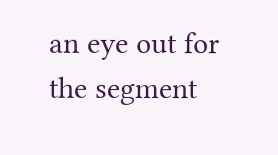an eye out for the segment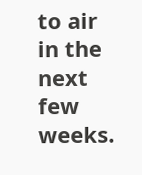to air in the next few weeks.